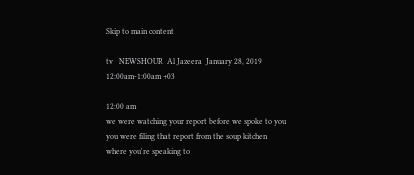Skip to main content

tv   NEWSHOUR  Al Jazeera  January 28, 2019 12:00am-1:00am +03

12:00 am
we were watching your report before we spoke to you you were filing that report from the soup kitchen where you're speaking to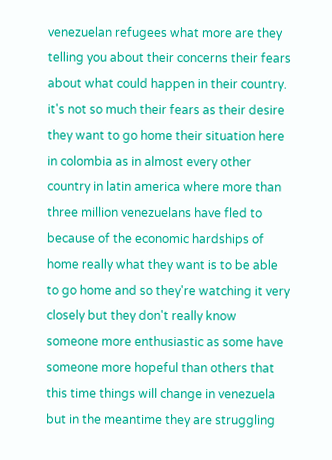venezuelan refugees what more are they telling you about their concerns their fears about what could happen in their country. it's not so much their fears as their desire they want to go home their situation here in colombia as in almost every other country in latin america where more than three million venezuelans have fled to because of the economic hardships of home really what they want is to be able to go home and so they're watching it very closely but they don't really know someone more enthusiastic as some have someone more hopeful than others that this time things will change in venezuela but in the meantime they are struggling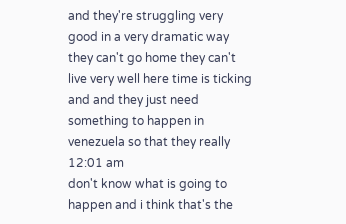and they're struggling very good in a very dramatic way they can't go home they can't live very well here time is ticking and and they just need something to happen in venezuela so that they really
12:01 am
don't know what is going to happen and i think that's the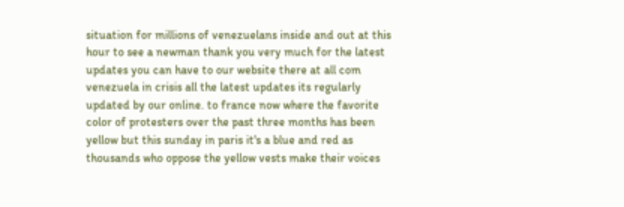situation for millions of venezuelans inside and out at this hour to see a newman thank you very much for the latest updates you can have to our website there at all com venezuela in crisis all the latest updates its regularly updated by our online. to france now where the favorite color of protesters over the past three months has been yellow but this sunday in paris it's a blue and red as thousands who oppose the yellow vests make their voices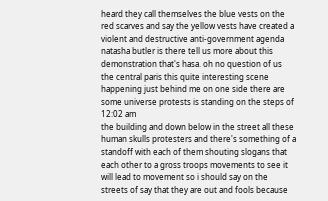heard they call themselves the blue vests on the red scarves and say the yellow vests have created a violent and destructive anti-government agenda natasha butler is there tell us more about this demonstration that's hasa. oh no question of us the central paris this quite interesting scene happening just behind me on one side there are some universe protests is standing on the steps of
12:02 am
the building and down below in the street all these human skulls protesters and there's something of a standoff with each of them shouting slogans that each other to a gross troops movements to see it will lead to movement so i should say on the streets of say that they are out and fools because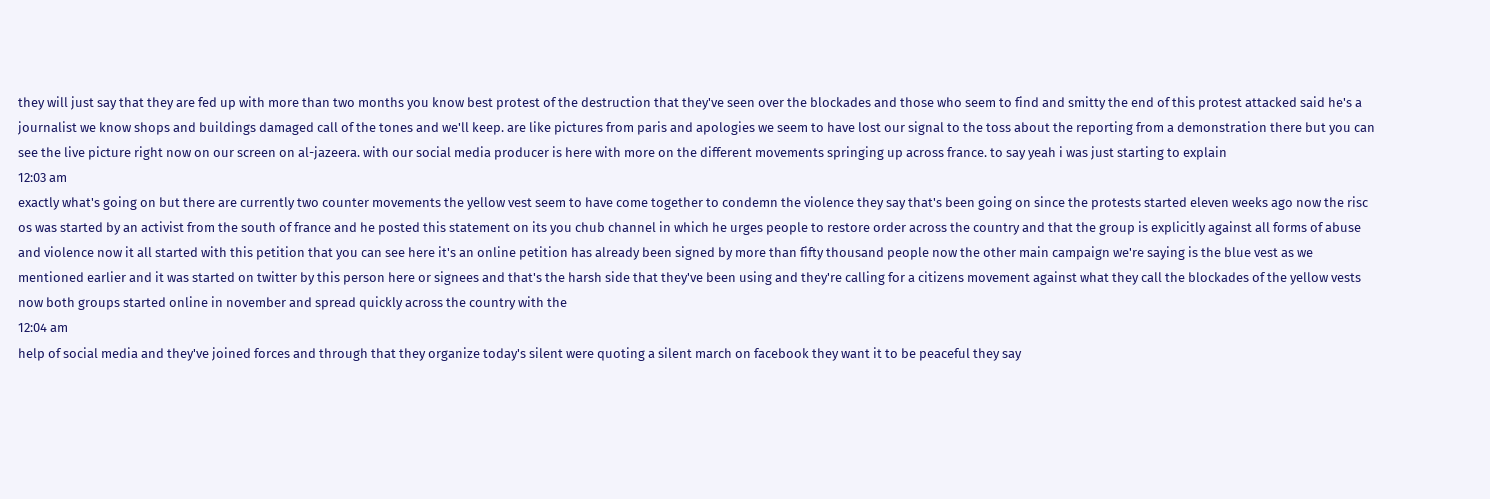they will just say that they are fed up with more than two months you know best protest of the destruction that they've seen over the blockades and those who seem to find and smitty the end of this protest attacked said he's a journalist we know shops and buildings damaged call of the tones and we'll keep. are like pictures from paris and apologies we seem to have lost our signal to the toss about the reporting from a demonstration there but you can see the live picture right now on our screen on al-jazeera. with our social media producer is here with more on the different movements springing up across france. to say yeah i was just starting to explain
12:03 am
exactly what's going on but there are currently two counter movements the yellow vest seem to have come together to condemn the violence they say that's been going on since the protests started eleven weeks ago now the risc os was started by an activist from the south of france and he posted this statement on its you chub channel in which he urges people to restore order across the country and that the group is explicitly against all forms of abuse and violence now it all started with this petition that you can see here it's an online petition has already been signed by more than fifty thousand people now the other main campaign we're saying is the blue vest as we mentioned earlier and it was started on twitter by this person here or signees and that's the harsh side that they've been using and they're calling for a citizens movement against what they call the blockades of the yellow vests now both groups started online in november and spread quickly across the country with the
12:04 am
help of social media and they've joined forces and through that they organize today's silent were quoting a silent march on facebook they want it to be peaceful they say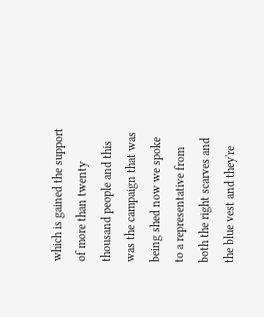which is gained the support of more than twenty thousand people and this was the campaign that was being shed now we spoke to a representative from both the right scarves and the blue vest and they're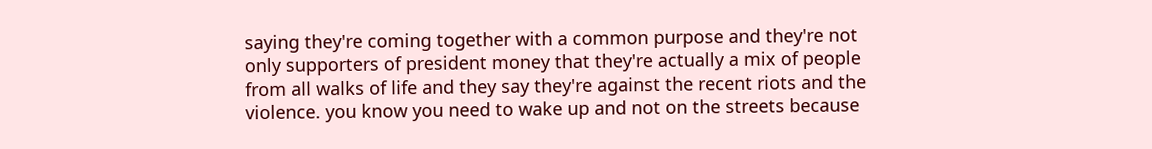saying they're coming together with a common purpose and they're not only supporters of president money that they're actually a mix of people from all walks of life and they say they're against the recent riots and the violence. you know you need to wake up and not on the streets because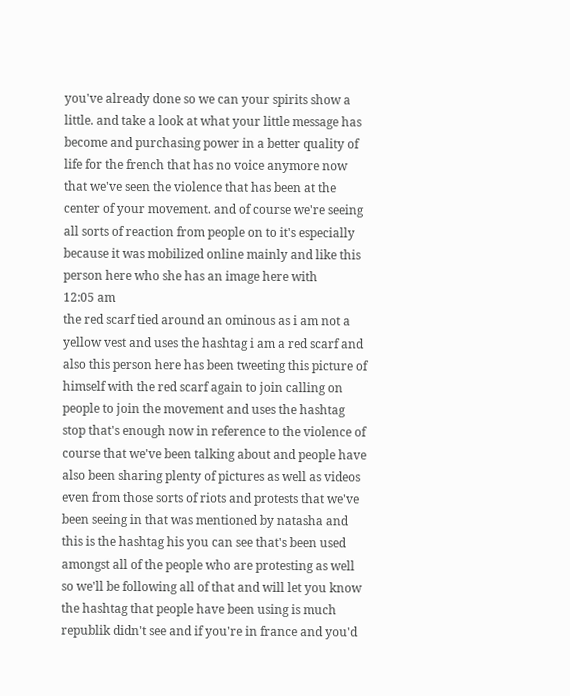you've already done so we can your spirits show a little. and take a look at what your little message has become and purchasing power in a better quality of life for the french that has no voice anymore now that we've seen the violence that has been at the center of your movement. and of course we're seeing all sorts of reaction from people on to it's especially because it was mobilized online mainly and like this person here who she has an image here with
12:05 am
the red scarf tied around an ominous as i am not a yellow vest and uses the hashtag i am a red scarf and also this person here has been tweeting this picture of himself with the red scarf again to join calling on people to join the movement and uses the hashtag stop that's enough now in reference to the violence of course that we've been talking about and people have also been sharing plenty of pictures as well as videos even from those sorts of riots and protests that we've been seeing in that was mentioned by natasha and this is the hashtag his you can see that's been used amongst all of the people who are protesting as well so we'll be following all of that and will let you know the hashtag that people have been using is much republik didn't see and if you're in france and you'd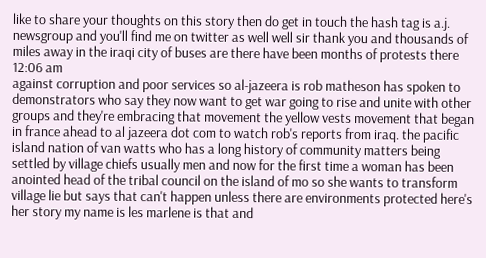like to share your thoughts on this story then do get in touch the hash tag is a.j. newsgroup and you'll find me on twitter as well well sir thank you and thousands of miles away in the iraqi city of buses are there have been months of protests there
12:06 am
against corruption and poor services so al-jazeera is rob matheson has spoken to demonstrators who say they now want to get war going to rise and unite with other groups and they're embracing that movement the yellow vests movement that began in france ahead to al jazeera dot com to watch rob's reports from iraq. the pacific island nation of van watts who has a long history of community matters being settled by village chiefs usually men and now for the first time a woman has been anointed head of the tribal council on the island of mo so she wants to transform village lie but says that can't happen unless there are environments protected here's her story my name is les marlene is that and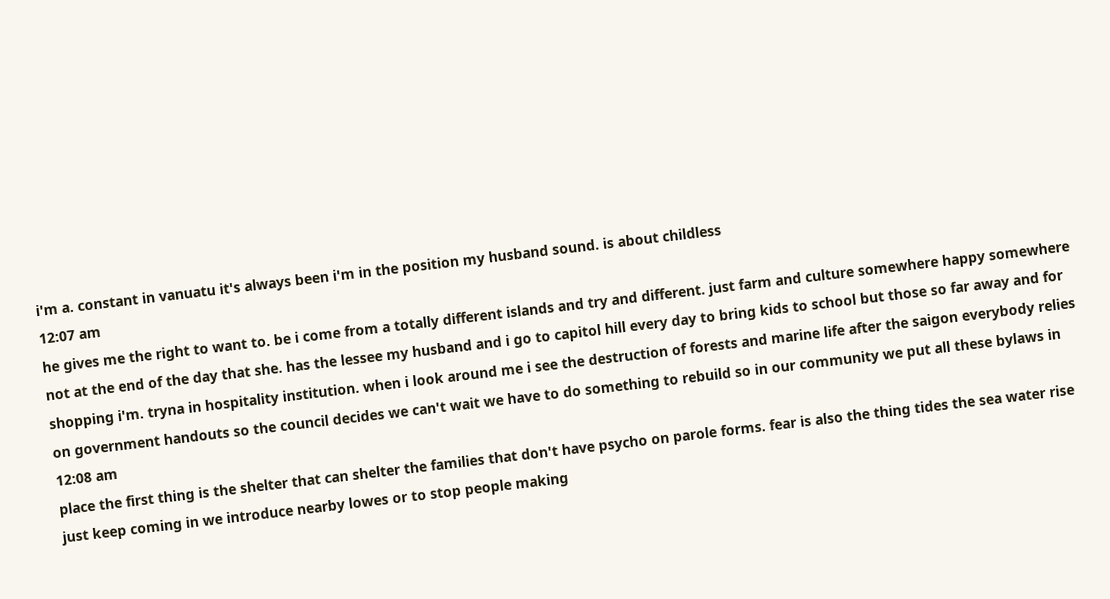i'm a. constant in vanuatu it's always been i'm in the position my husband sound. is about childless
12:07 am
he gives me the right to want to. be i come from a totally different islands and try and different. just farm and culture somewhere happy somewhere not at the end of the day that she. has the lessee my husband and i go to capitol hill every day to bring kids to school but those so far away and for shopping i'm. tryna in hospitality institution. when i look around me i see the destruction of forests and marine life after the saigon everybody relies on government handouts so the council decides we can't wait we have to do something to rebuild so in our community we put all these bylaws in
12:08 am
place the first thing is the shelter that can shelter the families that don't have psycho on parole forms. fear is also the thing tides the sea water rise just keep coming in we introduce nearby lowes or to stop people making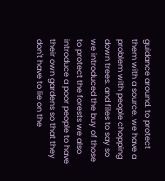guidance around. to protect them with a source. we have a problem with people chopping down trees. and files to say so we introduced the buy of those to protect the forests we also introduce a poor people to have their own gardens so that they don't have to lie on the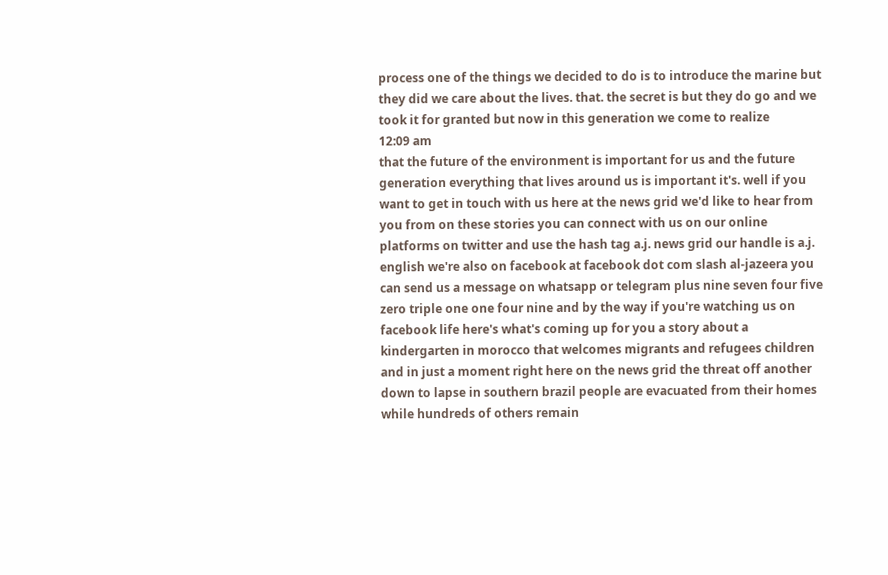process one of the things we decided to do is to introduce the marine but they did we care about the lives. that. the secret is but they do go and we took it for granted but now in this generation we come to realize
12:09 am
that the future of the environment is important for us and the future generation everything that lives around us is important it's. well if you want to get in touch with us here at the news grid we'd like to hear from you from on these stories you can connect with us on our online platforms on twitter and use the hash tag a.j. news grid our handle is a.j. english we're also on facebook at facebook dot com slash al-jazeera you can send us a message on whatsapp or telegram plus nine seven four five zero triple one one four nine and by the way if you're watching us on facebook life here's what's coming up for you a story about a kindergarten in morocco that welcomes migrants and refugees children and in just a moment right here on the news grid the threat off another down to lapse in southern brazil people are evacuated from their homes while hundreds of others remain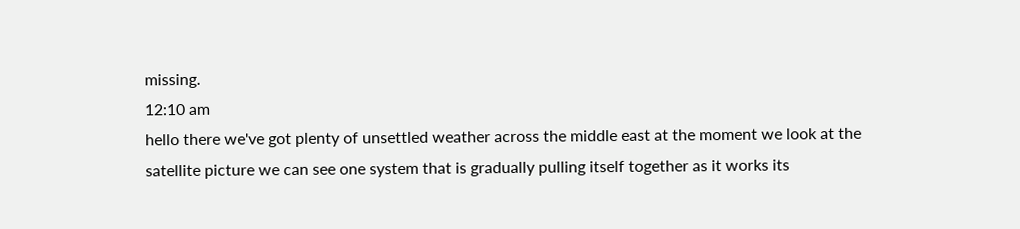missing.
12:10 am
hello there we've got plenty of unsettled weather across the middle east at the moment we look at the satellite picture we can see one system that is gradually pulling itself together as it works its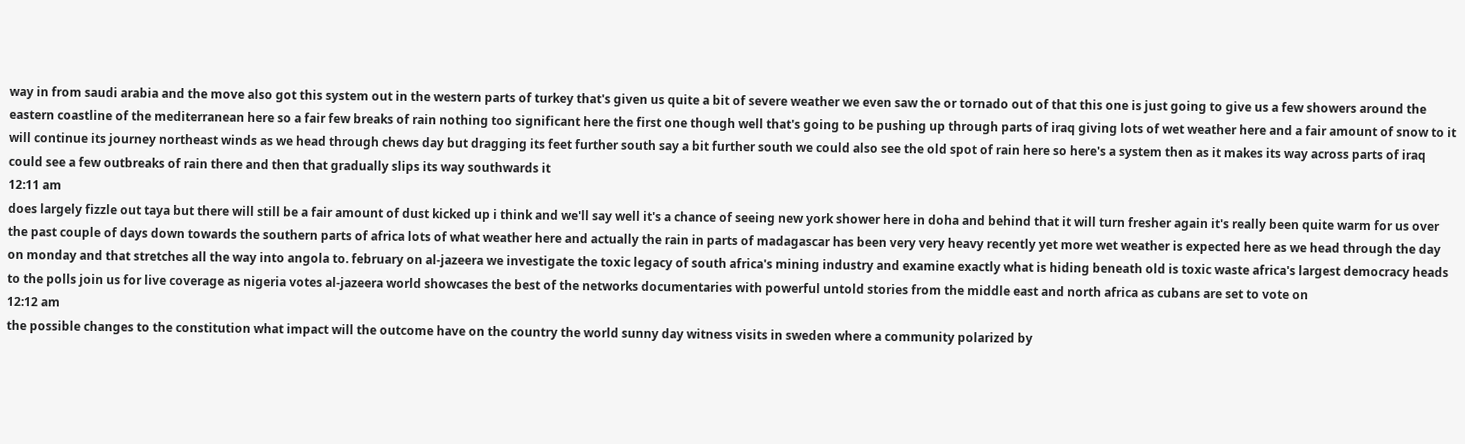way in from saudi arabia and the move also got this system out in the western parts of turkey that's given us quite a bit of severe weather we even saw the or tornado out of that this one is just going to give us a few showers around the eastern coastline of the mediterranean here so a fair few breaks of rain nothing too significant here the first one though well that's going to be pushing up through parts of iraq giving lots of wet weather here and a fair amount of snow to it will continue its journey northeast winds as we head through chews day but dragging its feet further south say a bit further south we could also see the old spot of rain here so here's a system then as it makes its way across parts of iraq could see a few outbreaks of rain there and then that gradually slips its way southwards it
12:11 am
does largely fizzle out taya but there will still be a fair amount of dust kicked up i think and we'll say well it's a chance of seeing new york shower here in doha and behind that it will turn fresher again it's really been quite warm for us over the past couple of days down towards the southern parts of africa lots of what weather here and actually the rain in parts of madagascar has been very very heavy recently yet more wet weather is expected here as we head through the day on monday and that stretches all the way into angola to. february on al-jazeera we investigate the toxic legacy of south africa's mining industry and examine exactly what is hiding beneath old is toxic waste africa's largest democracy heads to the polls join us for live coverage as nigeria votes al-jazeera world showcases the best of the networks documentaries with powerful untold stories from the middle east and north africa as cubans are set to vote on
12:12 am
the possible changes to the constitution what impact will the outcome have on the country the world sunny day witness visits in sweden where a community polarized by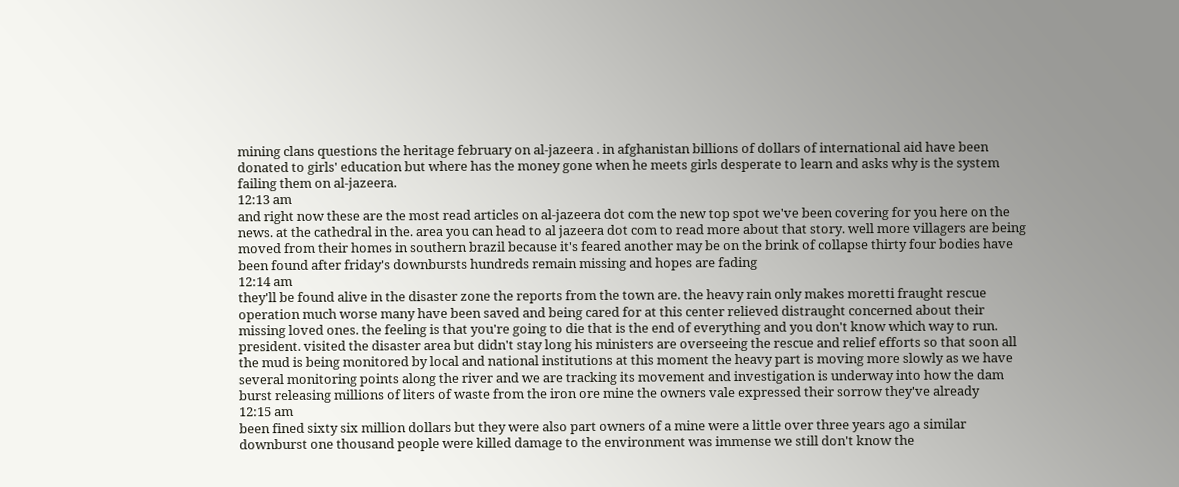mining clans questions the heritage february on al-jazeera . in afghanistan billions of dollars of international aid have been donated to girls' education but where has the money gone when he meets girls desperate to learn and asks why is the system failing them on al-jazeera.
12:13 am
and right now these are the most read articles on al-jazeera dot com the new top spot we've been covering for you here on the news. at the cathedral in the. area you can head to al jazeera dot com to read more about that story. well more villagers are being moved from their homes in southern brazil because it's feared another may be on the brink of collapse thirty four bodies have been found after friday's downbursts hundreds remain missing and hopes are fading
12:14 am
they'll be found alive in the disaster zone the reports from the town are. the heavy rain only makes moretti fraught rescue operation much worse many have been saved and being cared for at this center relieved distraught concerned about their missing loved ones. the feeling is that you're going to die that is the end of everything and you don't know which way to run. president. visited the disaster area but didn't stay long his ministers are overseeing the rescue and relief efforts so that soon all the mud is being monitored by local and national institutions at this moment the heavy part is moving more slowly as we have several monitoring points along the river and we are tracking its movement and investigation is underway into how the dam burst releasing millions of liters of waste from the iron ore mine the owners vale expressed their sorrow they've already
12:15 am
been fined sixty six million dollars but they were also part owners of a mine were a little over three years ago a similar downburst one thousand people were killed damage to the environment was immense we still don't know the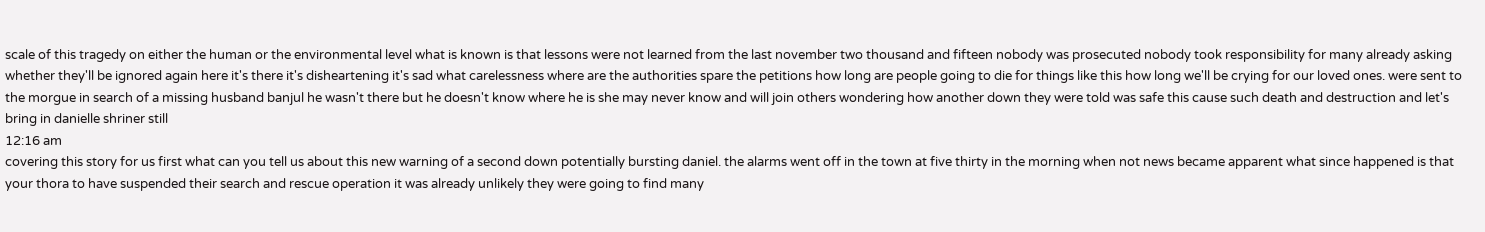scale of this tragedy on either the human or the environmental level what is known is that lessons were not learned from the last november two thousand and fifteen nobody was prosecuted nobody took responsibility for many already asking whether they'll be ignored again here it's there it's disheartening it's sad what carelessness where are the authorities spare the petitions how long are people going to die for things like this how long we'll be crying for our loved ones. were sent to the morgue in search of a missing husband banjul he wasn't there but he doesn't know where he is she may never know and will join others wondering how another down they were told was safe this cause such death and destruction and let's bring in danielle shriner still
12:16 am
covering this story for us first what can you tell us about this new warning of a second down potentially bursting daniel. the alarms went off in the town at five thirty in the morning when not news became apparent what since happened is that your thora to have suspended their search and rescue operation it was already unlikely they were going to find many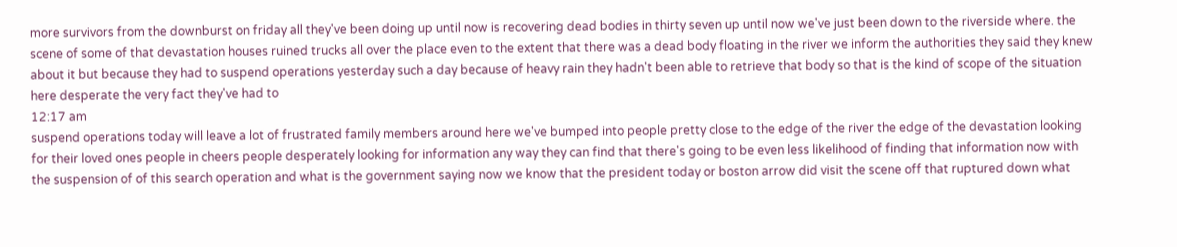more survivors from the downburst on friday all they've been doing up until now is recovering dead bodies in thirty seven up until now we've just been down to the riverside where. the scene of some of that devastation houses ruined trucks all over the place even to the extent that there was a dead body floating in the river we inform the authorities they said they knew about it but because they had to suspend operations yesterday such a day because of heavy rain they hadn't been able to retrieve that body so that is the kind of scope of the situation here desperate the very fact they've had to
12:17 am
suspend operations today will leave a lot of frustrated family members around here we've bumped into people pretty close to the edge of the river the edge of the devastation looking for their loved ones people in cheers people desperately looking for information any way they can find that there's going to be even less likelihood of finding that information now with the suspension of of this search operation and what is the government saying now we know that the president today or boston arrow did visit the scene off that ruptured down what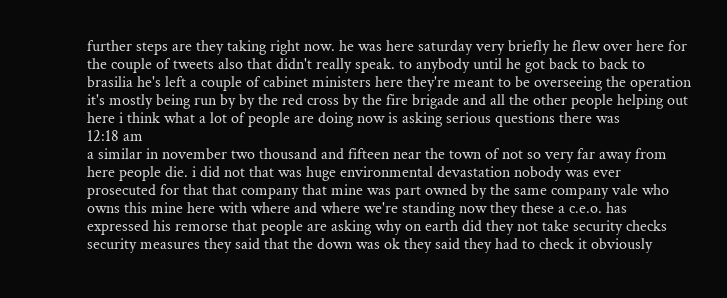further steps are they taking right now. he was here saturday very briefly he flew over here for the couple of tweets also that didn't really speak. to anybody until he got back to back to brasilia he's left a couple of cabinet ministers here they're meant to be overseeing the operation it's mostly being run by by the red cross by the fire brigade and all the other people helping out here i think what a lot of people are doing now is asking serious questions there was
12:18 am
a similar in november two thousand and fifteen near the town of not so very far away from here people die. i did not that was huge environmental devastation nobody was ever prosecuted for that that company that mine was part owned by the same company vale who owns this mine here with where and where we're standing now they these a c.e.o. has expressed his remorse that people are asking why on earth did they not take security checks security measures they said that the down was ok they said they had to check it obviously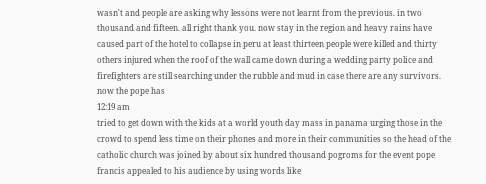wasn't and people are asking why lessons were not learnt from the previous. in two thousand and fifteen. all right thank you. now stay in the region and heavy rains have caused part of the hotel to collapse in peru at least thirteen people were killed and thirty others injured when the roof of the wall came down during a wedding party police and firefighters are still searching under the rubble and mud in case there are any survivors. now the pope has
12:19 am
tried to get down with the kids at a world youth day mass in panama urging those in the crowd to spend less time on their phones and more in their communities so the head of the catholic church was joined by about six hundred thousand pogroms for the event pope francis appealed to his audience by using words like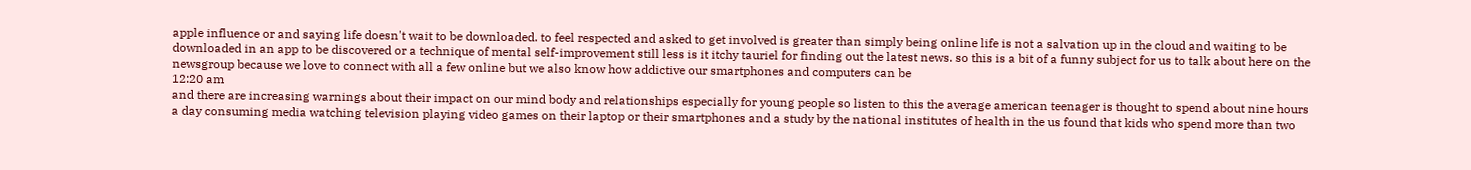apple influence or and saying life doesn't wait to be downloaded. to feel respected and asked to get involved is greater than simply being online life is not a salvation up in the cloud and waiting to be downloaded in an app to be discovered or a technique of mental self-improvement still less is it itchy tauriel for finding out the latest news. so this is a bit of a funny subject for us to talk about here on the newsgroup because we love to connect with all a few online but we also know how addictive our smartphones and computers can be
12:20 am
and there are increasing warnings about their impact on our mind body and relationships especially for young people so listen to this the average american teenager is thought to spend about nine hours a day consuming media watching television playing video games on their laptop or their smartphones and a study by the national institutes of health in the us found that kids who spend more than two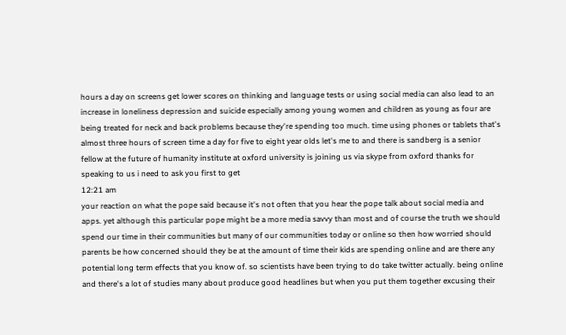hours a day on screens get lower scores on thinking and language tests or using social media can also lead to an increase in loneliness depression and suicide especially among young women and children as young as four are being treated for neck and back problems because they're spending too much. time using phones or tablets that's almost three hours of screen time a day for five to eight year olds let's me to and there is sandberg is a senior fellow at the future of humanity institute at oxford university is joining us via skype from oxford thanks for speaking to us i need to ask you first to get
12:21 am
your reaction on what the pope said because it's not often that you hear the pope talk about social media and apps. yet although this particular pope might be a more media savvy than most and of course the truth we should spend our time in their communities but many of our communities today or online so then how worried should parents be how concerned should they be at the amount of time their kids are spending online and are there any potential long term effects that you know of. so scientists have been trying to do take twitter actually. being online and there's a lot of studies many about produce good headlines but when you put them together excusing their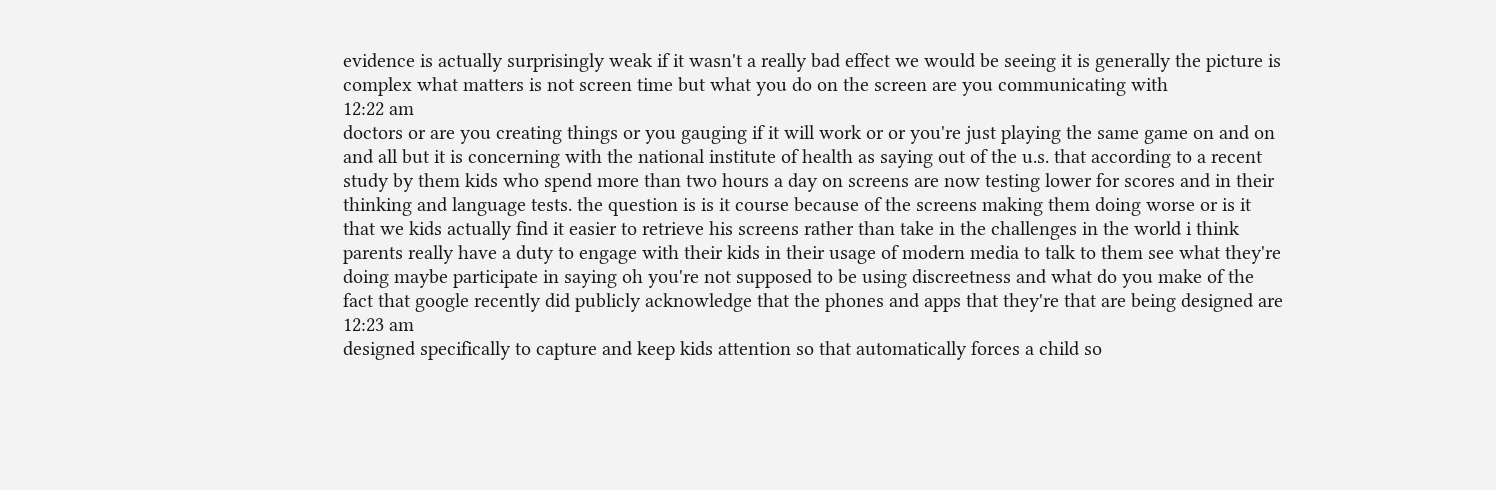evidence is actually surprisingly weak if it wasn't a really bad effect we would be seeing it is generally the picture is complex what matters is not screen time but what you do on the screen are you communicating with
12:22 am
doctors or are you creating things or you gauging if it will work or or you're just playing the same game on and on and all but it is concerning with the national institute of health as saying out of the u.s. that according to a recent study by them kids who spend more than two hours a day on screens are now testing lower for scores and in their thinking and language tests. the question is is it course because of the screens making them doing worse or is it that we kids actually find it easier to retrieve his screens rather than take in the challenges in the world i think parents really have a duty to engage with their kids in their usage of modern media to talk to them see what they're doing maybe participate in saying oh you're not supposed to be using discreetness and what do you make of the fact that google recently did publicly acknowledge that the phones and apps that they're that are being designed are
12:23 am
designed specifically to capture and keep kids attention so that automatically forces a child so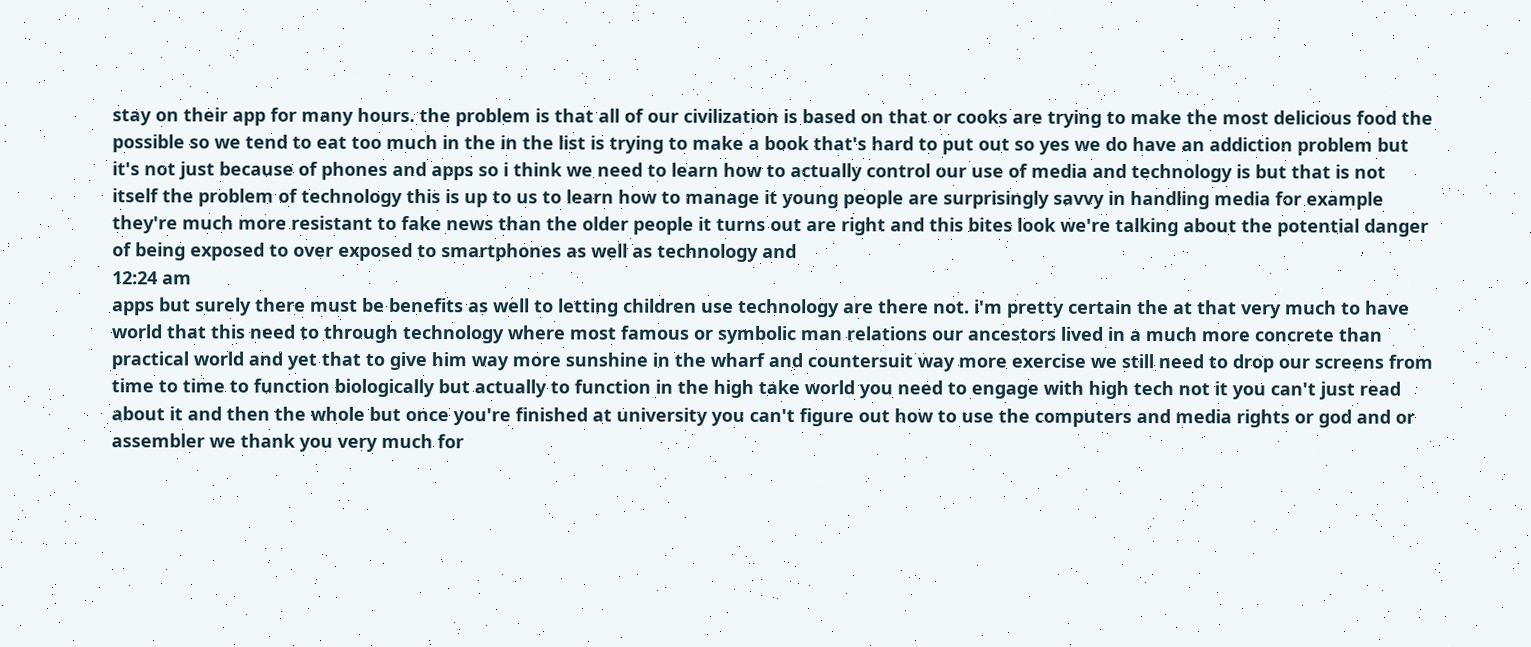stay on their app for many hours. the problem is that all of our civilization is based on that or cooks are trying to make the most delicious food the possible so we tend to eat too much in the in the list is trying to make a book that's hard to put out so yes we do have an addiction problem but it's not just because of phones and apps so i think we need to learn how to actually control our use of media and technology is but that is not itself the problem of technology this is up to us to learn how to manage it young people are surprisingly savvy in handling media for example they're much more resistant to fake news than the older people it turns out are right and this bites look we're talking about the potential danger of being exposed to over exposed to smartphones as well as technology and
12:24 am
apps but surely there must be benefits as well to letting children use technology are there not. i'm pretty certain the at that very much to have world that this need to through technology where most famous or symbolic man relations our ancestors lived in a much more concrete than practical world and yet that to give him way more sunshine in the wharf and countersuit way more exercise we still need to drop our screens from time to time to function biologically but actually to function in the high take world you need to engage with high tech not it you can't just read about it and then the whole but once you're finished at university you can't figure out how to use the computers and media rights or god and or assembler we thank you very much for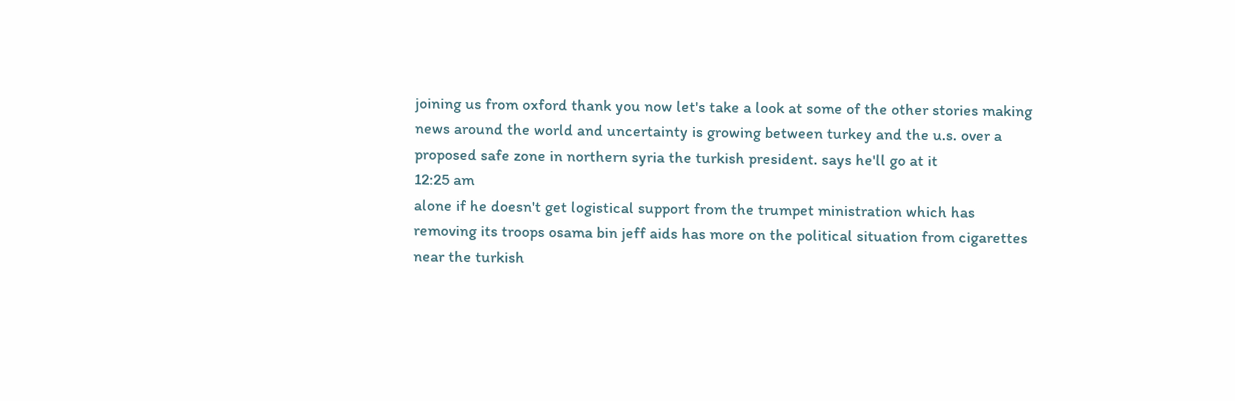joining us from oxford thank you now let's take a look at some of the other stories making news around the world and uncertainty is growing between turkey and the u.s. over a proposed safe zone in northern syria the turkish president. says he'll go at it
12:25 am
alone if he doesn't get logistical support from the trumpet ministration which has removing its troops osama bin jeff aids has more on the political situation from cigarettes near the turkish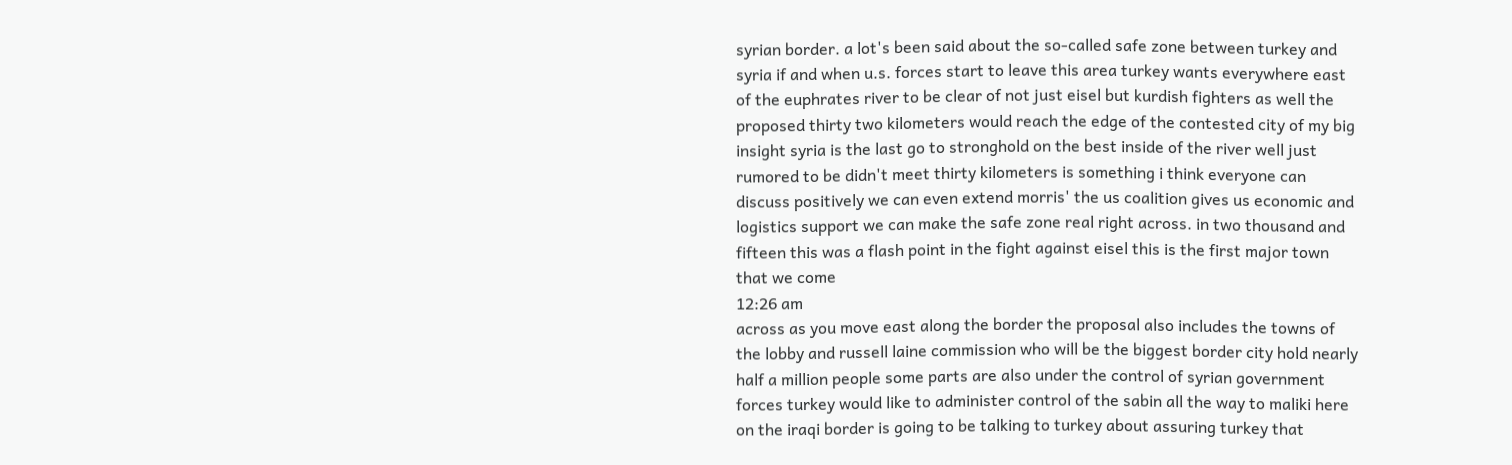syrian border. a lot's been said about the so-called safe zone between turkey and syria if and when u.s. forces start to leave this area turkey wants everywhere east of the euphrates river to be clear of not just eisel but kurdish fighters as well the proposed thirty two kilometers would reach the edge of the contested city of my big insight syria is the last go to stronghold on the best inside of the river well just rumored to be didn't meet thirty kilometers is something i think everyone can discuss positively we can even extend morris' the us coalition gives us economic and logistics support we can make the safe zone real right across. in two thousand and fifteen this was a flash point in the fight against eisel this is the first major town that we come
12:26 am
across as you move east along the border the proposal also includes the towns of the lobby and russell laine commission who will be the biggest border city hold nearly half a million people some parts are also under the control of syrian government forces turkey would like to administer control of the sabin all the way to maliki here on the iraqi border is going to be talking to turkey about assuring turkey that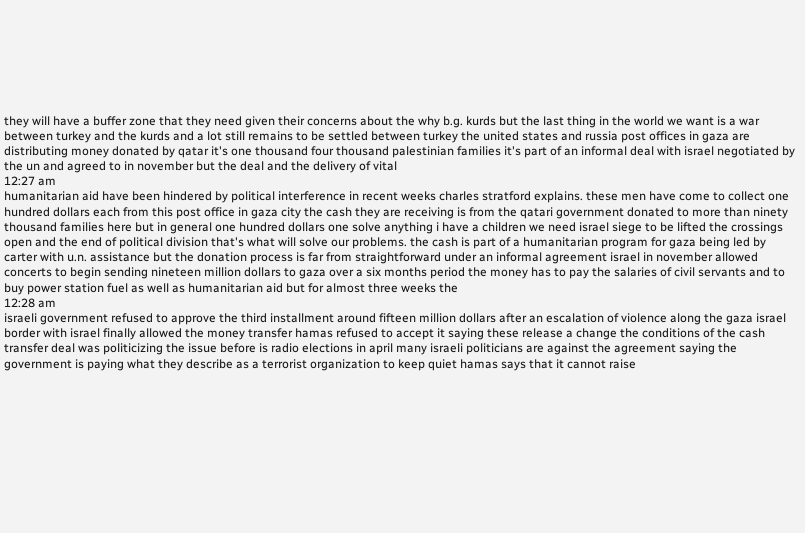they will have a buffer zone that they need given their concerns about the why b.g. kurds but the last thing in the world we want is a war between turkey and the kurds and a lot still remains to be settled between turkey the united states and russia post offices in gaza are distributing money donated by qatar it's one thousand four thousand palestinian families it's part of an informal deal with israel negotiated by the un and agreed to in november but the deal and the delivery of vital
12:27 am
humanitarian aid have been hindered by political interference in recent weeks charles stratford explains. these men have come to collect one hundred dollars each from this post office in gaza city the cash they are receiving is from the qatari government donated to more than ninety thousand families here but in general one hundred dollars one solve anything i have a children we need israel siege to be lifted the crossings open and the end of political division that's what will solve our problems. the cash is part of a humanitarian program for gaza being led by carter with u.n. assistance but the donation process is far from straightforward under an informal agreement israel in november allowed concerts to begin sending nineteen million dollars to gaza over a six months period the money has to pay the salaries of civil servants and to buy power station fuel as well as humanitarian aid but for almost three weeks the
12:28 am
israeli government refused to approve the third installment around fifteen million dollars after an escalation of violence along the gaza israel border with israel finally allowed the money transfer hamas refused to accept it saying these release a change the conditions of the cash transfer deal was politicizing the issue before is radio elections in april many israeli politicians are against the agreement saying the government is paying what they describe as a terrorist organization to keep quiet hamas says that it cannot raise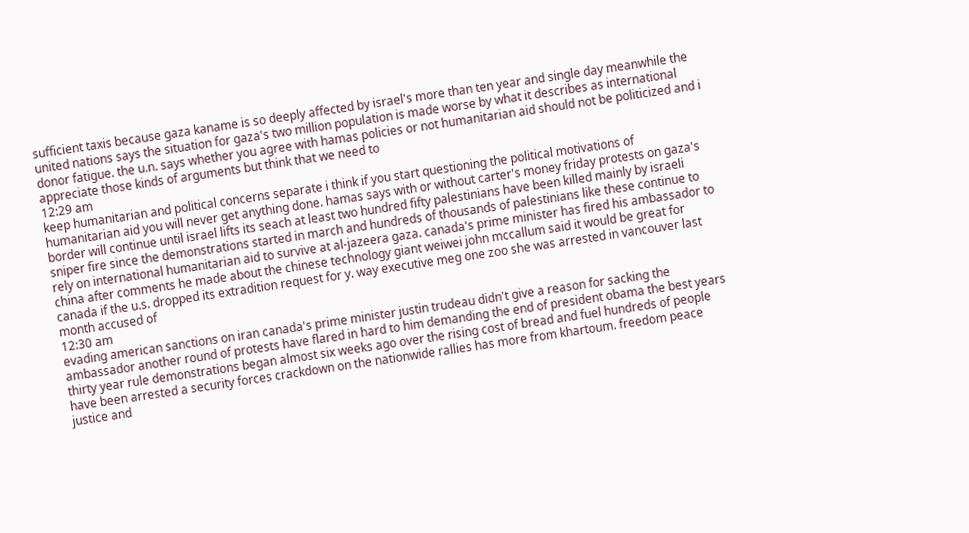sufficient taxis because gaza kaname is so deeply affected by israel's more than ten year and single day meanwhile the united nations says the situation for gaza's two million population is made worse by what it describes as international donor fatigue. the u.n. says whether you agree with hamas policies or not humanitarian aid should not be politicized and i appreciate those kinds of arguments but think that we need to
12:29 am
keep humanitarian and political concerns separate i think if you start questioning the political motivations of humanitarian aid you will never get anything done. hamas says with or without carter's money friday protests on gaza's border will continue until israel lifts its seach at least two hundred fifty palestinians have been killed mainly by israeli sniper fire since the demonstrations started in march and hundreds of thousands of palestinians like these continue to rely on international humanitarian aid to survive at al-jazeera gaza. canada's prime minister has fired his ambassador to china after comments he made about the chinese technology giant weiwei john mccallum said it would be great for canada if the u.s. dropped its extradition request for y. way executive meg one zoo she was arrested in vancouver last month accused of
12:30 am
evading american sanctions on iran canada's prime minister justin trudeau didn't give a reason for sacking the ambassador another round of protests have flared in hard to him demanding the end of president obama the best years thirty year rule demonstrations began almost six weeks ago over the rising cost of bread and fuel hundreds of people have been arrested a security forces crackdown on the nationwide rallies has more from khartoum. freedom peace justice and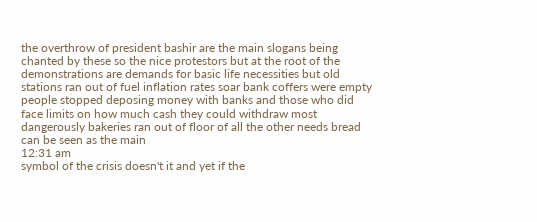the overthrow of president bashir are the main slogans being chanted by these so the nice protestors but at the root of the demonstrations are demands for basic life necessities but old stations ran out of fuel inflation rates soar bank coffers were empty people stopped deposing money with banks and those who did face limits on how much cash they could withdraw most dangerously bakeries ran out of floor of all the other needs bread can be seen as the main
12:31 am
symbol of the crisis doesn't it and yet if the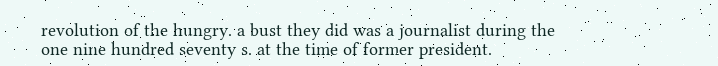revolution of the hungry. a bust they did was a journalist during the one nine hundred seventy s. at the time of former president.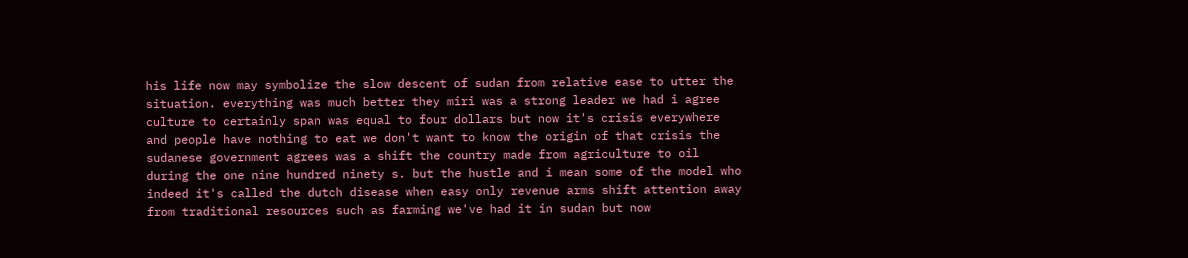his life now may symbolize the slow descent of sudan from relative ease to utter the situation. everything was much better they miri was a strong leader we had i agree culture to certainly span was equal to four dollars but now it's crisis everywhere and people have nothing to eat we don't want to know the origin of that crisis the sudanese government agrees was a shift the country made from agriculture to oil during the one nine hundred ninety s. but the hustle and i mean some of the model who indeed it's called the dutch disease when easy only revenue arms shift attention away from traditional resources such as farming we've had it in sudan but now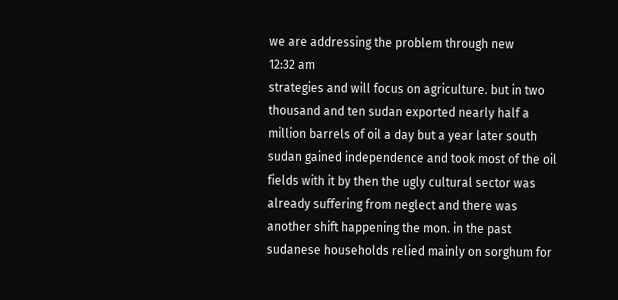we are addressing the problem through new
12:32 am
strategies and will focus on agriculture. but in two thousand and ten sudan exported nearly half a million barrels of oil a day but a year later south sudan gained independence and took most of the oil fields with it by then the ugly cultural sector was already suffering from neglect and there was another shift happening the mon. in the past sudanese households relied mainly on sorghum for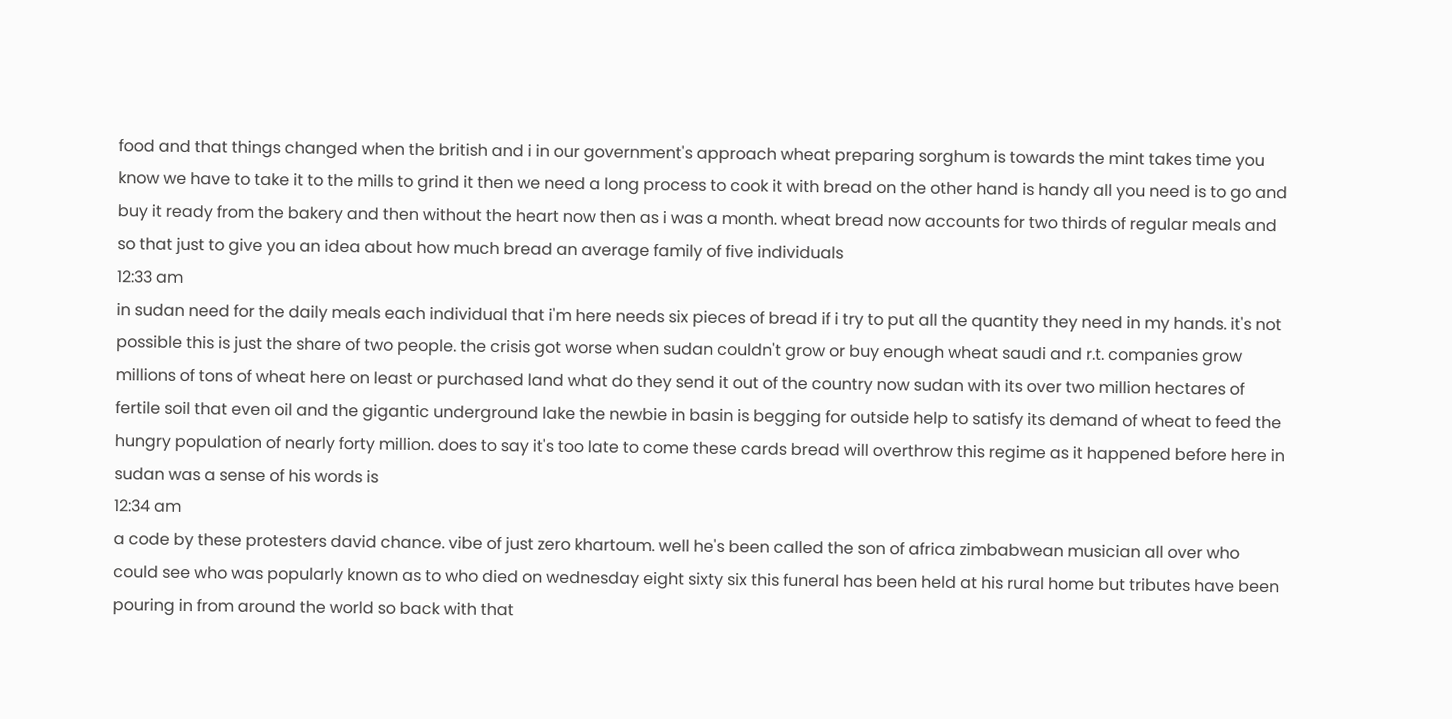food and that things changed when the british and i in our government's approach wheat preparing sorghum is towards the mint takes time you know we have to take it to the mills to grind it then we need a long process to cook it with bread on the other hand is handy all you need is to go and buy it ready from the bakery and then without the heart now then as i was a month. wheat bread now accounts for two thirds of regular meals and so that just to give you an idea about how much bread an average family of five individuals
12:33 am
in sudan need for the daily meals each individual that i'm here needs six pieces of bread if i try to put all the quantity they need in my hands. it's not possible this is just the share of two people. the crisis got worse when sudan couldn't grow or buy enough wheat saudi and r.t. companies grow millions of tons of wheat here on least or purchased land what do they send it out of the country now sudan with its over two million hectares of fertile soil that even oil and the gigantic underground lake the newbie in basin is begging for outside help to satisfy its demand of wheat to feed the hungry population of nearly forty million. does to say it's too late to come these cards bread will overthrow this regime as it happened before here in sudan was a sense of his words is
12:34 am
a code by these protesters david chance. vibe of just zero khartoum. well he's been called the son of africa zimbabwean musician all over who could see who was popularly known as to who died on wednesday eight sixty six this funeral has been held at his rural home but tributes have been pouring in from around the world so back with that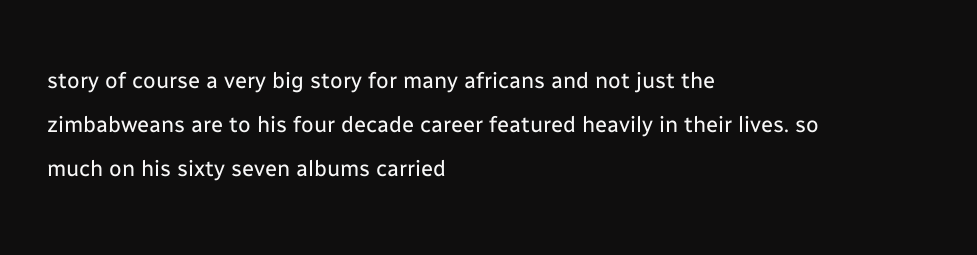story of course a very big story for many africans and not just the zimbabweans are to his four decade career featured heavily in their lives. so much on his sixty seven albums carried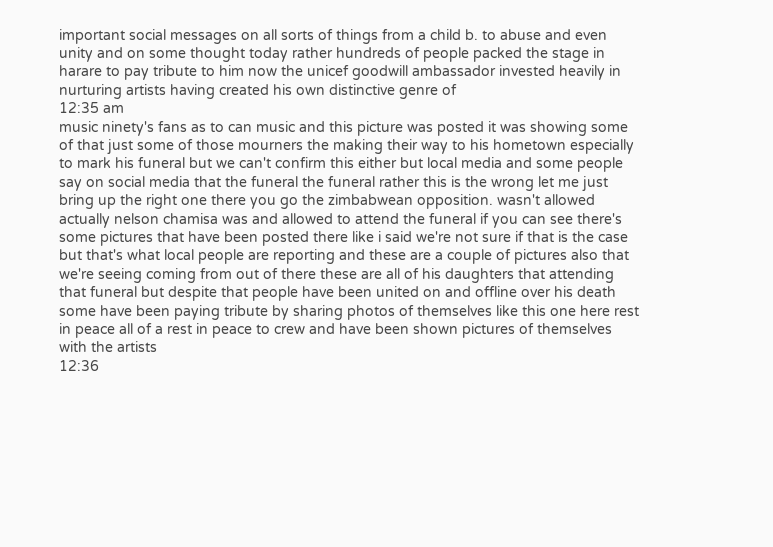important social messages on all sorts of things from a child b. to abuse and even unity and on some thought today rather hundreds of people packed the stage in harare to pay tribute to him now the unicef goodwill ambassador invested heavily in nurturing artists having created his own distinctive genre of
12:35 am
music ninety's fans as to can music and this picture was posted it was showing some of that just some of those mourners the making their way to his hometown especially to mark his funeral but we can't confirm this either but local media and some people say on social media that the funeral the funeral rather this is the wrong let me just bring up the right one there you go the zimbabwean opposition. wasn't allowed actually nelson chamisa was and allowed to attend the funeral if you can see there's some pictures that have been posted there like i said we're not sure if that is the case but that's what local people are reporting and these are a couple of pictures also that we're seeing coming from out of there these are all of his daughters that attending that funeral but despite that people have been united on and offline over his death some have been paying tribute by sharing photos of themselves like this one here rest in peace all of a rest in peace to crew and have been shown pictures of themselves with the artists
12:36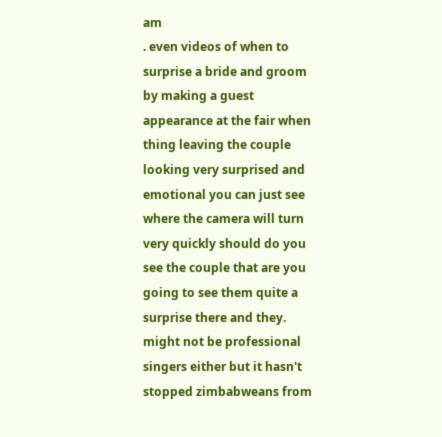am
. even videos of when to surprise a bride and groom by making a guest appearance at the fair when thing leaving the couple looking very surprised and emotional you can just see where the camera will turn very quickly should do you see the couple that are you going to see them quite a surprise there and they. might not be professional singers either but it hasn't stopped zimbabweans from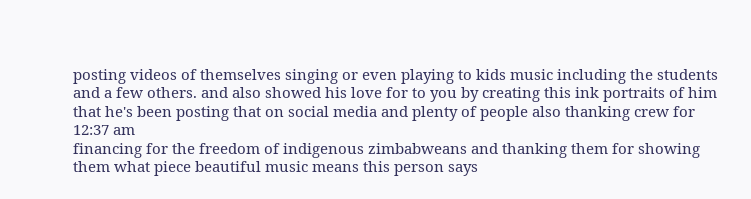posting videos of themselves singing or even playing to kids music including the students and a few others. and also showed his love for to you by creating this ink portraits of him that he's been posting that on social media and plenty of people also thanking crew for
12:37 am
financing for the freedom of indigenous zimbabweans and thanking them for showing them what piece beautiful music means this person says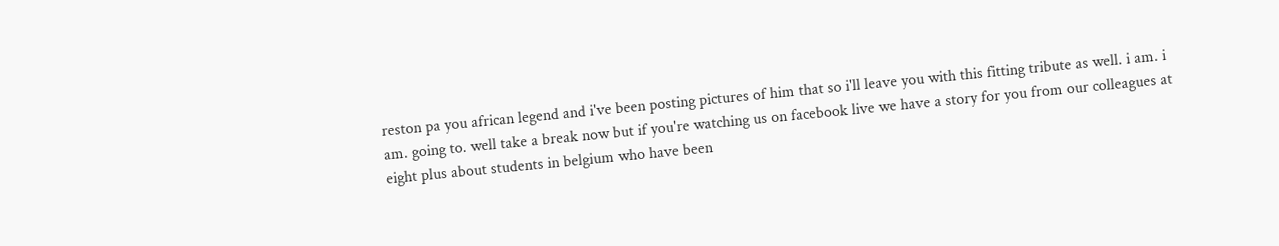reston pa you african legend and i've been posting pictures of him that so i'll leave you with this fitting tribute as well. i am. i am. going to. well take a break now but if you're watching us on facebook live we have a story for you from our colleagues at eight plus about students in belgium who have been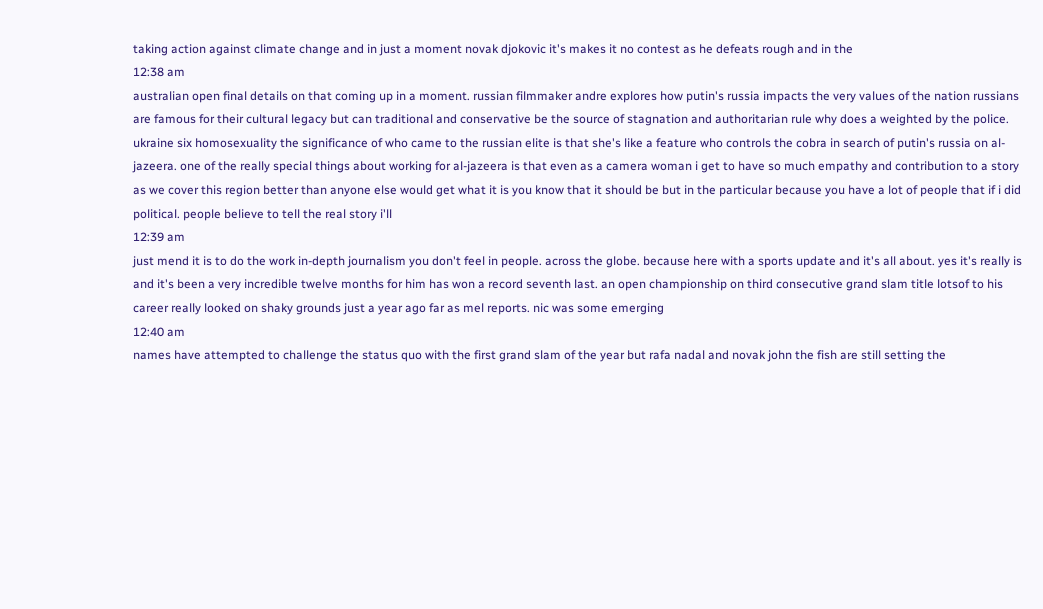taking action against climate change and in just a moment novak djokovic it's makes it no contest as he defeats rough and in the
12:38 am
australian open final details on that coming up in a moment. russian filmmaker andre explores how putin's russia impacts the very values of the nation russians are famous for their cultural legacy but can traditional and conservative be the source of stagnation and authoritarian rule why does a weighted by the police. ukraine six homosexuality the significance of who came to the russian elite is that she's like a feature who controls the cobra in search of putin's russia on al-jazeera. one of the really special things about working for al-jazeera is that even as a camera woman i get to have so much empathy and contribution to a story as we cover this region better than anyone else would get what it is you know that it should be but in the particular because you have a lot of people that if i did political. people believe to tell the real story i'll
12:39 am
just mend it is to do the work in-depth journalism you don't feel in people. across the globe. because here with a sports update and it's all about. yes it's really is and it's been a very incredible twelve months for him has won a record seventh last. an open championship on third consecutive grand slam title lotsof to his career really looked on shaky grounds just a year ago far as mel reports. nic was some emerging
12:40 am
names have attempted to challenge the status quo with the first grand slam of the year but rafa nadal and novak john the fish are still setting the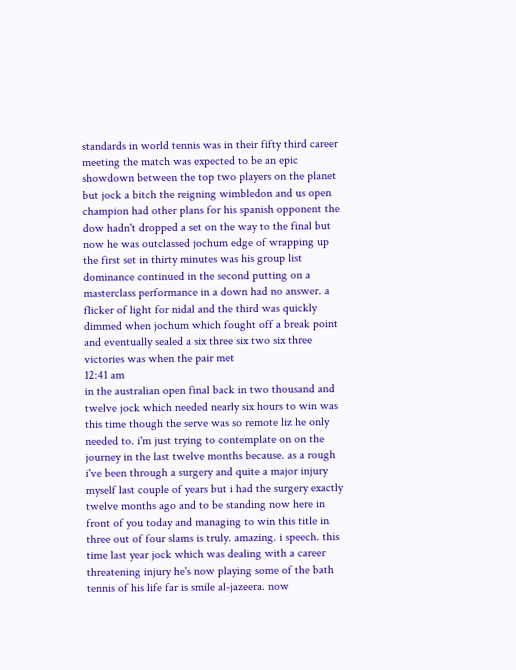standards in world tennis was in their fifty third career meeting the match was expected to be an epic showdown between the top two players on the planet but jock a bitch the reigning wimbledon and us open champion had other plans for his spanish opponent the dow hadn't dropped a set on the way to the final but now he was outclassed jochum edge of wrapping up the first set in thirty minutes was his group list dominance continued in the second putting on a masterclass performance in a down had no answer. a flicker of light for nidal and the third was quickly dimmed when jochum which fought off a break point and eventually sealed a six three six two six three victories was when the pair met
12:41 am
in the australian open final back in two thousand and twelve jock which needed nearly six hours to win was this time though the serve was so remote liz he only needed to. i'm just trying to contemplate on on the journey in the last twelve months because. as a rough i've been through a surgery and quite a major injury myself last couple of years but i had the surgery exactly twelve months ago and to be standing now here in front of you today and managing to win this title in three out of four slams is truly. amazing. i speech. this time last year jock which was dealing with a career threatening injury he's now playing some of the bath tennis of his life far is smile al-jazeera. now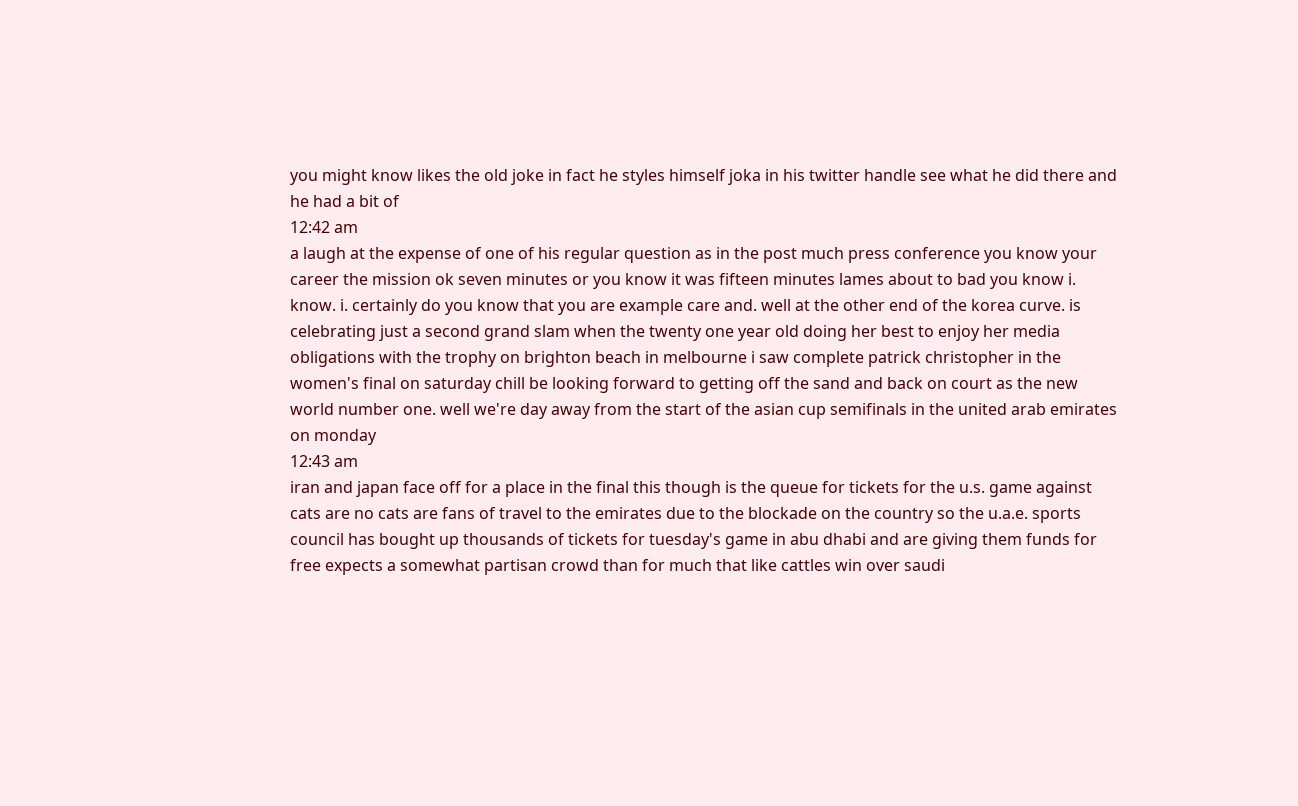you might know likes the old joke in fact he styles himself joka in his twitter handle see what he did there and he had a bit of
12:42 am
a laugh at the expense of one of his regular question as in the post much press conference you know your career the mission ok seven minutes or you know it was fifteen minutes lames about to bad you know i. know. i. certainly do you know that you are example care and. well at the other end of the korea curve. is celebrating just a second grand slam when the twenty one year old doing her best to enjoy her media obligations with the trophy on brighton beach in melbourne i saw complete patrick christopher in the women's final on saturday chill be looking forward to getting off the sand and back on court as the new world number one. well we're day away from the start of the asian cup semifinals in the united arab emirates on monday
12:43 am
iran and japan face off for a place in the final this though is the queue for tickets for the u.s. game against cats are no cats are fans of travel to the emirates due to the blockade on the country so the u.a.e. sports council has bought up thousands of tickets for tuesday's game in abu dhabi and are giving them funds for free expects a somewhat partisan crowd than for much that like cattles win over saudi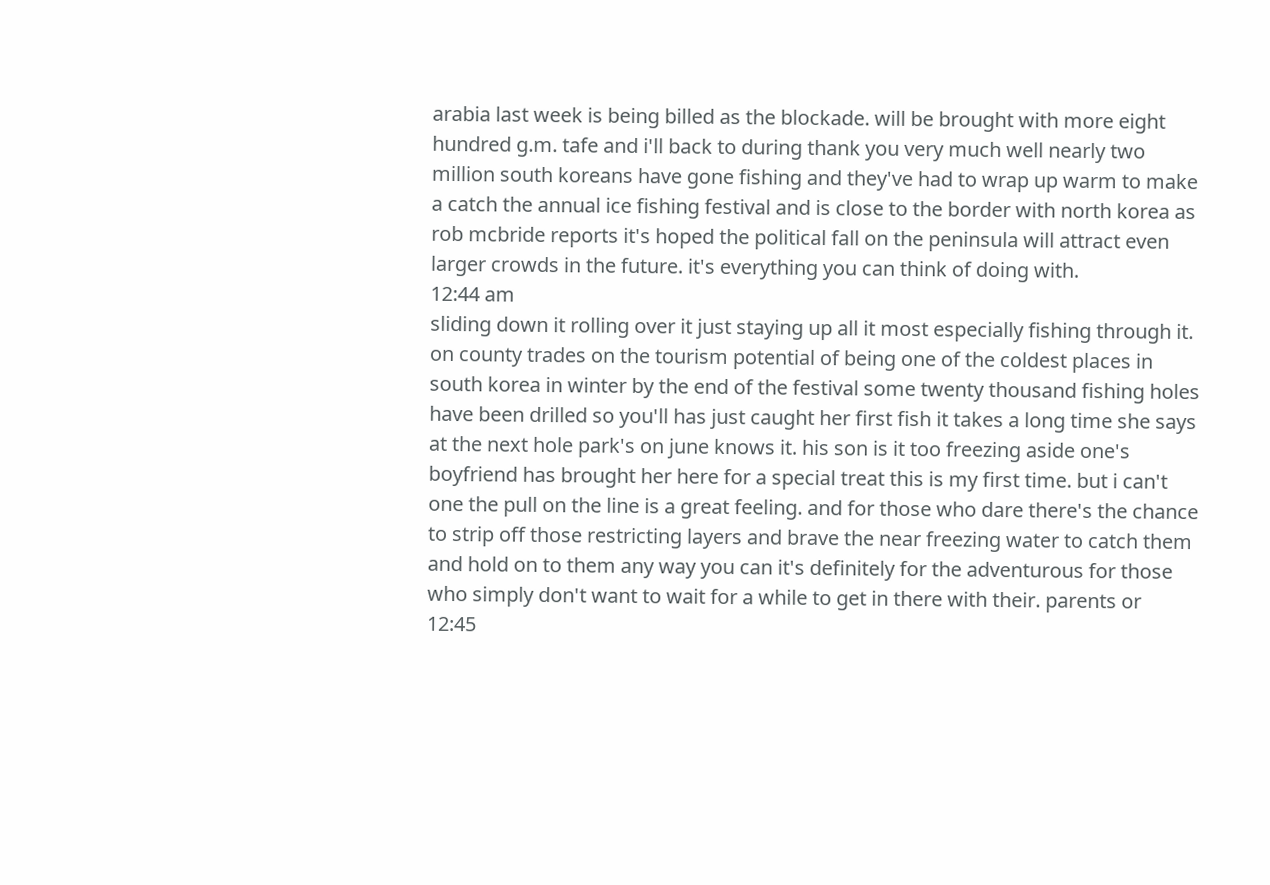arabia last week is being billed as the blockade. will be brought with more eight hundred g.m. tafe and i'll back to during thank you very much well nearly two million south koreans have gone fishing and they've had to wrap up warm to make a catch the annual ice fishing festival and is close to the border with north korea as rob mcbride reports it's hoped the political fall on the peninsula will attract even larger crowds in the future. it's everything you can think of doing with.
12:44 am
sliding down it rolling over it just staying up all it most especially fishing through it. on county trades on the tourism potential of being one of the coldest places in south korea in winter by the end of the festival some twenty thousand fishing holes have been drilled so you'll has just caught her first fish it takes a long time she says at the next hole park's on june knows it. his son is it too freezing aside one's boyfriend has brought her here for a special treat this is my first time. but i can't one the pull on the line is a great feeling. and for those who dare there's the chance to strip off those restricting layers and brave the near freezing water to catch them and hold on to them any way you can it's definitely for the adventurous for those who simply don't want to wait for a while to get in there with their. parents or
12:45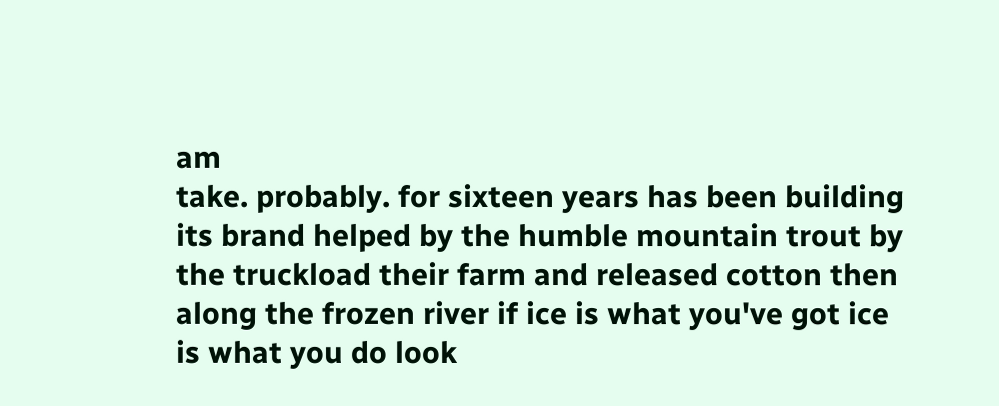am
take. probably. for sixteen years has been building its brand helped by the humble mountain trout by the truckload their farm and released cotton then along the frozen river if ice is what you've got ice is what you do look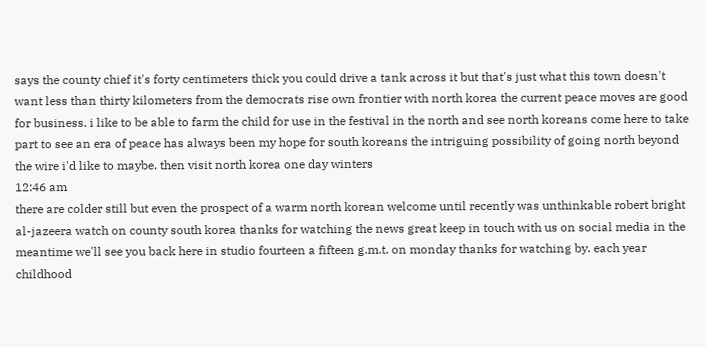says the county chief it's forty centimeters thick you could drive a tank across it but that's just what this town doesn't want less than thirty kilometers from the democrats rise own frontier with north korea the current peace moves are good for business. i like to be able to farm the child for use in the festival in the north and see north koreans come here to take part to see an era of peace has always been my hope for south koreans the intriguing possibility of going north beyond the wire i'd like to maybe. then visit north korea one day winters
12:46 am
there are colder still but even the prospect of a warm north korean welcome until recently was unthinkable robert bright al-jazeera watch on county south korea thanks for watching the news great keep in touch with us on social media in the meantime we'll see you back here in studio fourteen a fifteen g.m.t. on monday thanks for watching by. each year childhood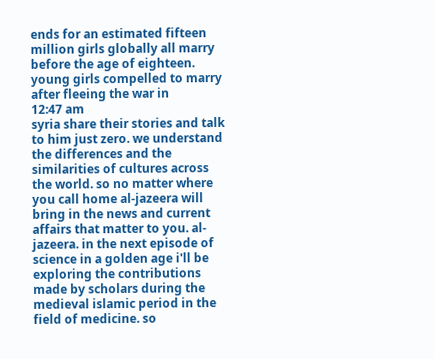ends for an estimated fifteen million girls globally all marry before the age of eighteen. young girls compelled to marry after fleeing the war in
12:47 am
syria share their stories and talk to him just zero. we understand the differences and the similarities of cultures across the world. so no matter where you call home al-jazeera will bring in the news and current affairs that matter to you. al-jazeera. in the next episode of science in a golden age i'll be exploring the contributions made by scholars during the medieval islamic period in the field of medicine. so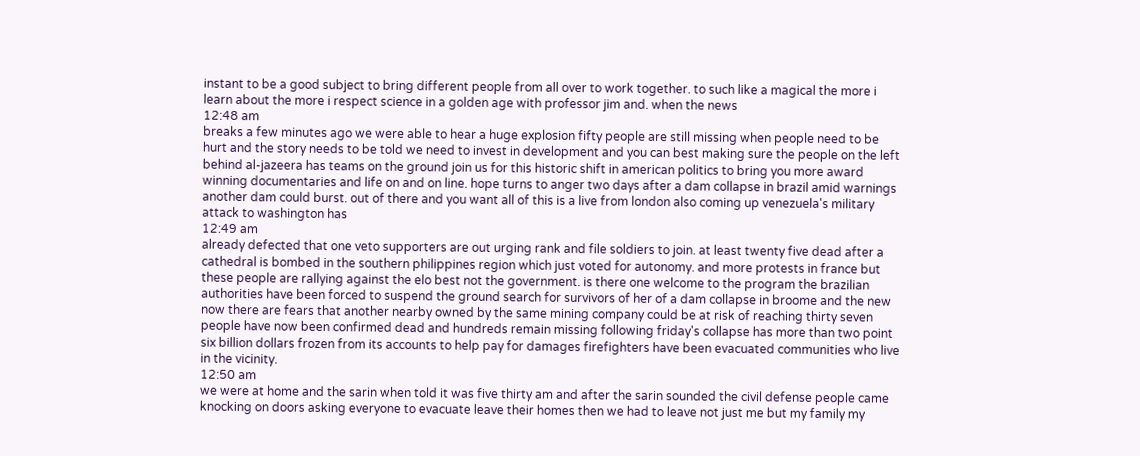instant to be a good subject to bring different people from all over to work together. to such like a magical the more i learn about the more i respect science in a golden age with professor jim and. when the news
12:48 am
breaks a few minutes ago we were able to hear a huge explosion fifty people are still missing when people need to be hurt and the story needs to be told we need to invest in development and you can best making sure the people on the left behind al-jazeera has teams on the ground join us for this historic shift in american politics to bring you more award winning documentaries and life on and on line. hope turns to anger two days after a dam collapse in brazil amid warnings another dam could burst. out of there and you want all of this is a live from london also coming up venezuela's military attack to washington has
12:49 am
already defected that one veto supporters are out urging rank and file soldiers to join. at least twenty five dead after a cathedral is bombed in the southern philippines region which just voted for autonomy. and more protests in france but these people are rallying against the elo best not the government. is there one welcome to the program the brazilian authorities have been forced to suspend the ground search for survivors of her of a dam collapse in broome and the new now there are fears that another nearby owned by the same mining company could be at risk of reaching thirty seven people have now been confirmed dead and hundreds remain missing following friday's collapse has more than two point six billion dollars frozen from its accounts to help pay for damages firefighters have been evacuated communities who live in the vicinity.
12:50 am
we were at home and the sarin when told it was five thirty am and after the sarin sounded the civil defense people came knocking on doors asking everyone to evacuate leave their homes then we had to leave not just me but my family my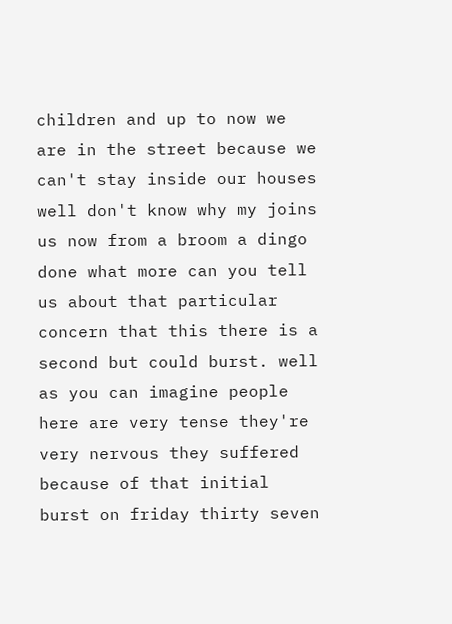children and up to now we are in the street because we can't stay inside our houses well don't know why my joins us now from a broom a dingo done what more can you tell us about that particular concern that this there is a second but could burst. well as you can imagine people here are very tense they're very nervous they suffered because of that initial burst on friday thirty seven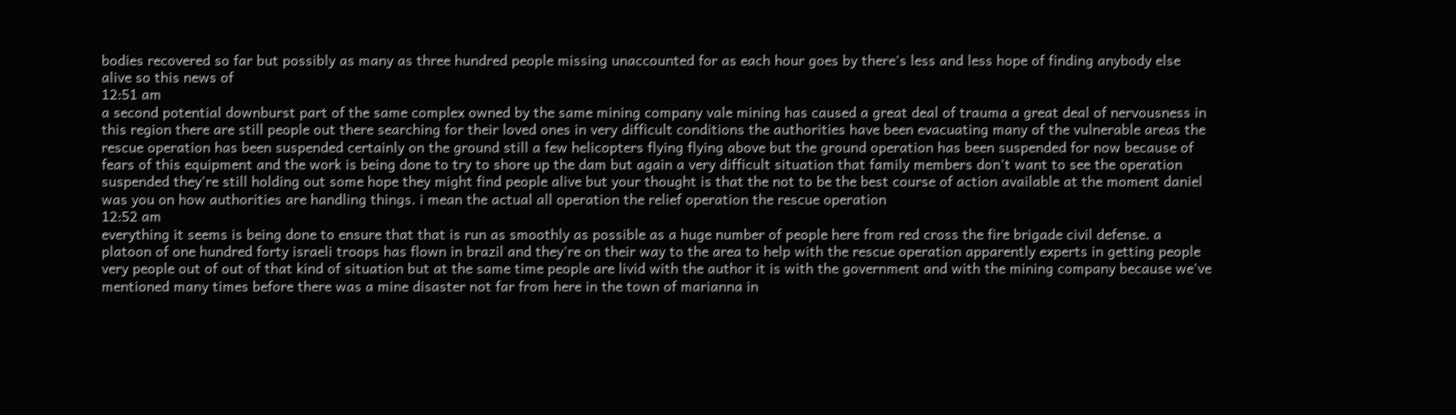bodies recovered so far but possibly as many as three hundred people missing unaccounted for as each hour goes by there's less and less hope of finding anybody else alive so this news of
12:51 am
a second potential downburst part of the same complex owned by the same mining company vale mining has caused a great deal of trauma a great deal of nervousness in this region there are still people out there searching for their loved ones in very difficult conditions the authorities have been evacuating many of the vulnerable areas the rescue operation has been suspended certainly on the ground still a few helicopters flying flying above but the ground operation has been suspended for now because of fears of this equipment and the work is being done to try to shore up the dam but again a very difficult situation that family members don't want to see the operation suspended they're still holding out some hope they might find people alive but your thought is that the not to be the best course of action available at the moment daniel was you on how authorities are handling things. i mean the actual all operation the relief operation the rescue operation
12:52 am
everything it seems is being done to ensure that that is run as smoothly as possible as a huge number of people here from red cross the fire brigade civil defense. a platoon of one hundred forty israeli troops has flown in brazil and they're on their way to the area to help with the rescue operation apparently experts in getting people very people out of out of that kind of situation but at the same time people are livid with the author it is with the government and with the mining company because we've mentioned many times before there was a mine disaster not far from here in the town of marianna in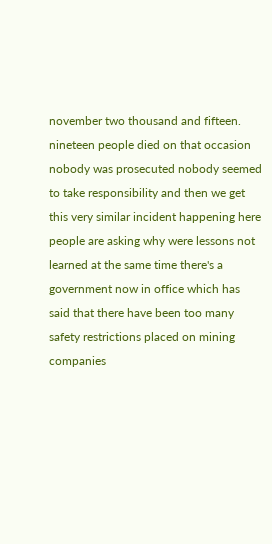november two thousand and fifteen. nineteen people died on that occasion nobody was prosecuted nobody seemed to take responsibility and then we get this very similar incident happening here people are asking why were lessons not learned at the same time there's a government now in office which has said that there have been too many safety restrictions placed on mining companies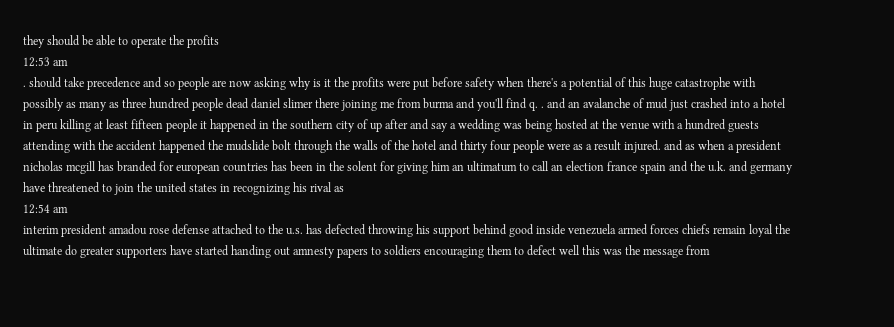they should be able to operate the profits
12:53 am
. should take precedence and so people are now asking why is it the profits were put before safety when there's a potential of this huge catastrophe with possibly as many as three hundred people dead daniel slimer there joining me from burma and you'll find q. . and an avalanche of mud just crashed into a hotel in peru killing at least fifteen people it happened in the southern city of up after and say a wedding was being hosted at the venue with a hundred guests attending with the accident happened the mudslide bolt through the walls of the hotel and thirty four people were as a result injured. and as when a president nicholas mcgill has branded for european countries has been in the solent for giving him an ultimatum to call an election france spain and the u.k. and germany have threatened to join the united states in recognizing his rival as
12:54 am
interim president amadou rose defense attached to the u.s. has defected throwing his support behind good inside venezuela armed forces chiefs remain loyal the ultimate do greater supporters have started handing out amnesty papers to soldiers encouraging them to defect well this was the message from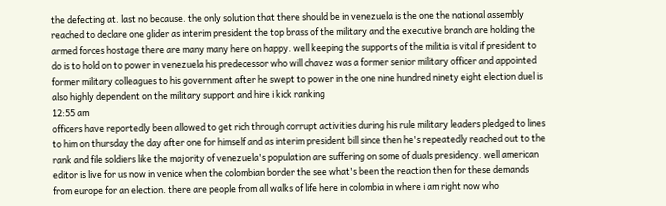the defecting at. last no because. the only solution that there should be in venezuela is the one the national assembly reached to declare one glider as interim president the top brass of the military and the executive branch are holding the armed forces hostage there are many many here on happy. well keeping the supports of the militia is vital if president to do is to hold on to power in venezuela his predecessor who will chavez was a former senior military officer and appointed former military colleagues to his government after he swept to power in the one nine hundred ninety eight election duel is also highly dependent on the military support and hire i kick ranking
12:55 am
officers have reportedly been allowed to get rich through corrupt activities during his rule military leaders pledged to lines to him on thursday the day after one for himself and as interim president bill since then he's repeatedly reached out to the rank and file soldiers like the majority of venezuela's population are suffering on some of duals presidency. well american editor is live for us now in venice when the colombian border the see what's been the reaction then for these demands from europe for an election. there are people from all walks of life here in colombia in where i am right now who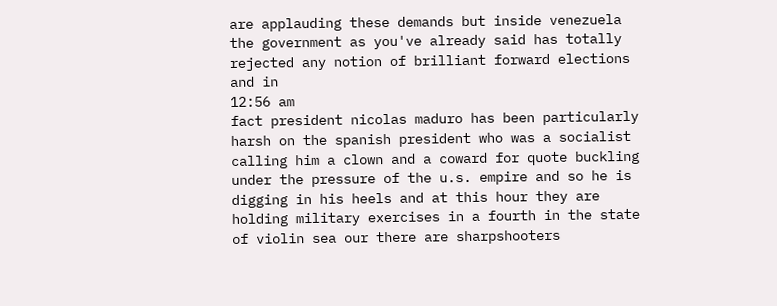are applauding these demands but inside venezuela the government as you've already said has totally rejected any notion of brilliant forward elections and in
12:56 am
fact president nicolas maduro has been particularly harsh on the spanish president who was a socialist calling him a clown and a coward for quote buckling under the pressure of the u.s. empire and so he is digging in his heels and at this hour they are holding military exercises in a fourth in the state of violin sea our there are sharpshooters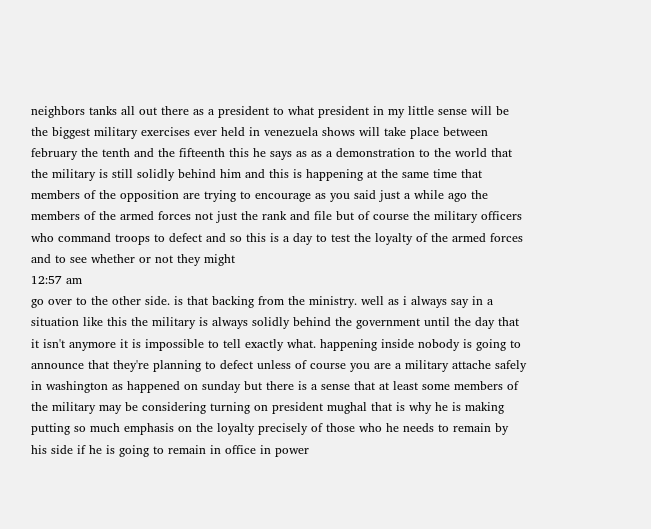neighbors tanks all out there as a president to what president in my little sense will be the biggest military exercises ever held in venezuela shows will take place between february the tenth and the fifteenth this he says as as a demonstration to the world that the military is still solidly behind him and this is happening at the same time that members of the opposition are trying to encourage as you said just a while ago the members of the armed forces not just the rank and file but of course the military officers who command troops to defect and so this is a day to test the loyalty of the armed forces and to see whether or not they might
12:57 am
go over to the other side. is that backing from the ministry. well as i always say in a situation like this the military is always solidly behind the government until the day that it isn't anymore it is impossible to tell exactly what. happening inside nobody is going to announce that they're planning to defect unless of course you are a military attache safely in washington as happened on sunday but there is a sense that at least some members of the military may be considering turning on president mughal that is why he is making putting so much emphasis on the loyalty precisely of those who he needs to remain by his side if he is going to remain in office in power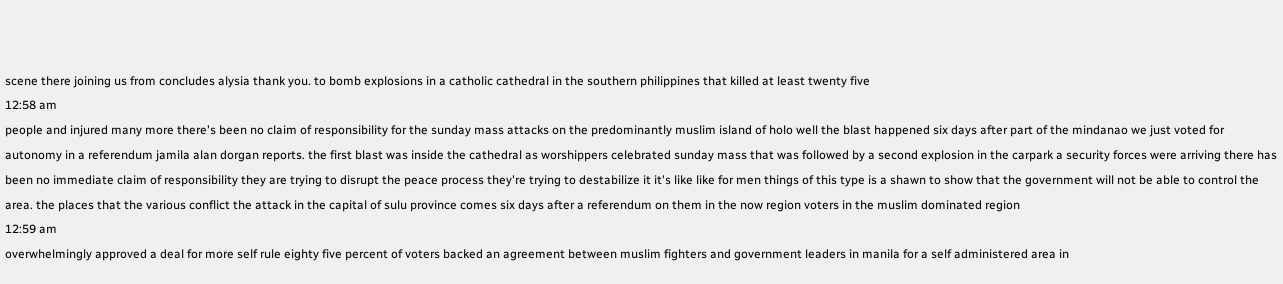scene there joining us from concludes alysia thank you. to bomb explosions in a catholic cathedral in the southern philippines that killed at least twenty five
12:58 am
people and injured many more there's been no claim of responsibility for the sunday mass attacks on the predominantly muslim island of holo well the blast happened six days after part of the mindanao we just voted for autonomy in a referendum jamila alan dorgan reports. the first blast was inside the cathedral as worshippers celebrated sunday mass that was followed by a second explosion in the carpark a security forces were arriving there has been no immediate claim of responsibility they are trying to disrupt the peace process they're trying to destabilize it it's like like for men things of this type is a shawn to show that the government will not be able to control the area. the places that the various conflict the attack in the capital of sulu province comes six days after a referendum on them in the now region voters in the muslim dominated region
12:59 am
overwhelmingly approved a deal for more self rule eighty five percent of voters backed an agreement between muslim fighters and government leaders in manila for a self administered area in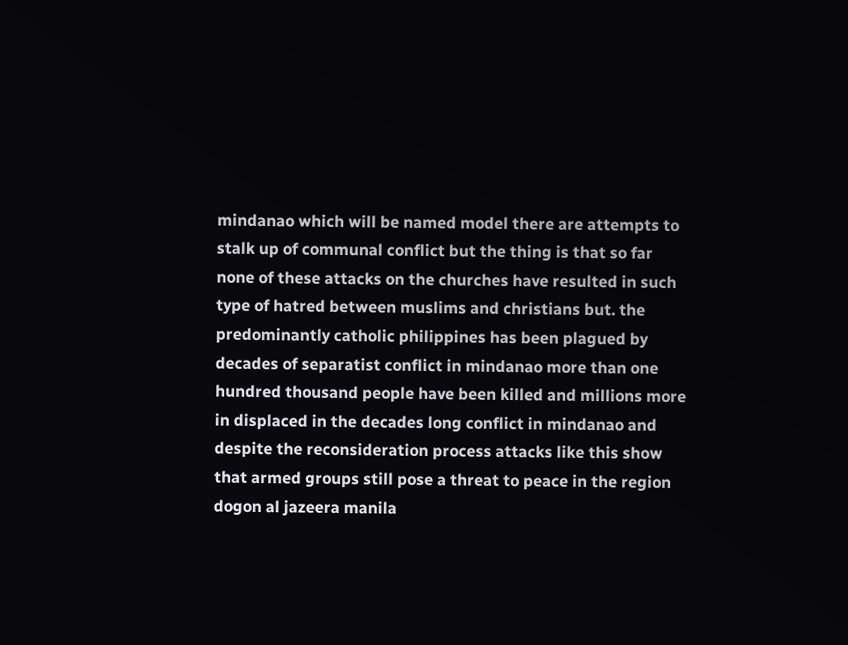mindanao which will be named model there are attempts to stalk up of communal conflict but the thing is that so far none of these attacks on the churches have resulted in such type of hatred between muslims and christians but. the predominantly catholic philippines has been plagued by decades of separatist conflict in mindanao more than one hundred thousand people have been killed and millions more in displaced in the decades long conflict in mindanao and despite the reconsideration process attacks like this show that armed groups still pose a threat to peace in the region dogon al jazeera manila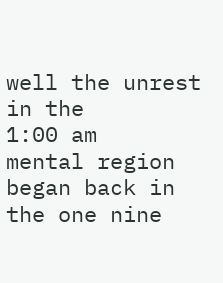well the unrest in the
1:00 am
mental region began back in the one nine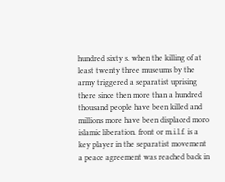hundred sixty s. when the killing of at least twenty three museums by the army triggered a separatist uprising there since then more than a hundred thousand people have been killed and millions more have been displaced moro islamic liberation. front or m.i.l.f. is a key player in the separatist movement a peace agreement was reached back in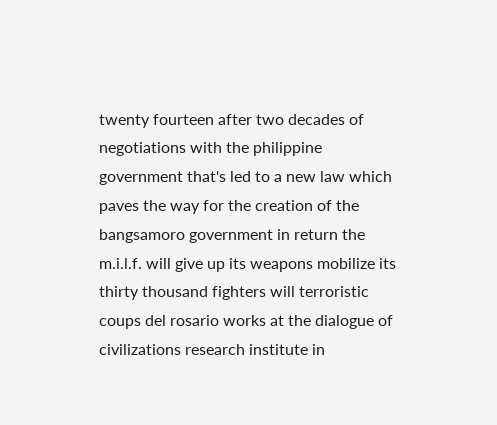twenty fourteen after two decades of negotiations with the philippine government that's led to a new law which paves the way for the creation of the bangsamoro government in return the m.i.l.f. will give up its weapons mobilize its thirty thousand fighters will terroristic coups del rosario works at the dialogue of civilizations research institute in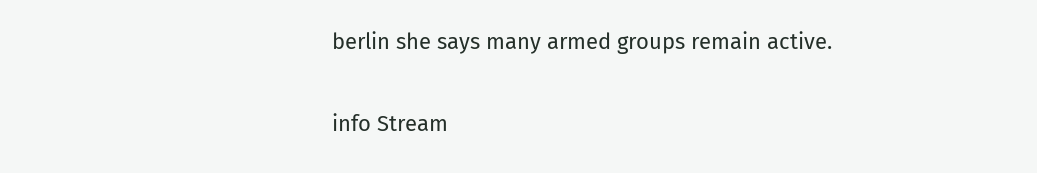berlin she says many armed groups remain active.


info Stream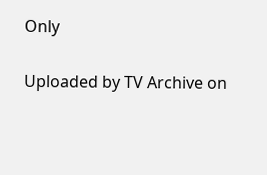Only

Uploaded by TV Archive on